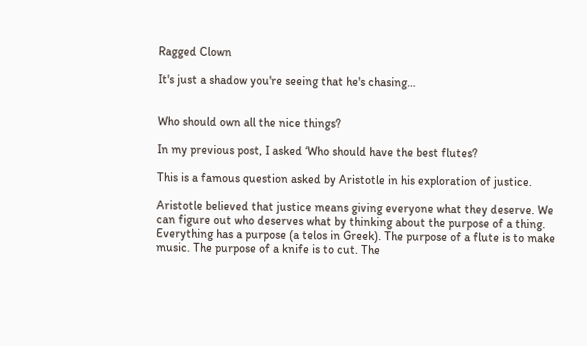Ragged Clown

It's just a shadow you're seeing that he's chasing…


Who should own all the nice things?

In my previous post, I asked ‘Who should have the best flutes?

This is a famous question asked by Aristotle in his exploration of justice.

Aristotle believed that justice means giving everyone what they deserve. We can figure out who deserves what by thinking about the purpose of a thing. Everything has a purpose (a telos in Greek). The purpose of a flute is to make music. The purpose of a knife is to cut. The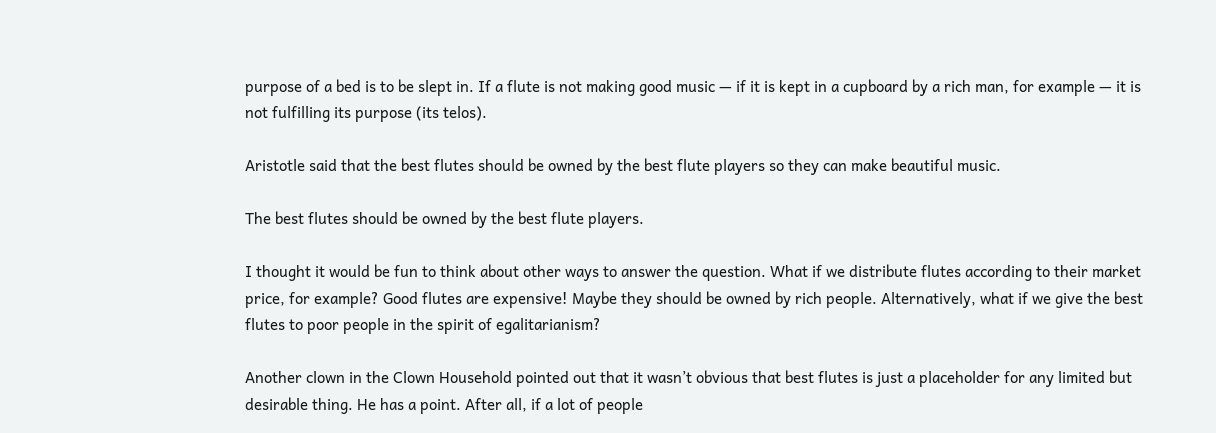purpose of a bed is to be slept in. If a flute is not making good music — if it is kept in a cupboard by a rich man, for example — it is not fulfilling its purpose (its telos).

Aristotle said that the best flutes should be owned by the best flute players so they can make beautiful music.

The best flutes should be owned by the best flute players.

I thought it would be fun to think about other ways to answer the question. What if we distribute flutes according to their market price, for example? Good flutes are expensive! Maybe they should be owned by rich people. Alternatively, what if we give the best flutes to poor people in the spirit of egalitarianism?

Another clown in the Clown Household pointed out that it wasn’t obvious that best flutes is just a placeholder for any limited but desirable thing. He has a point. After all, if a lot of people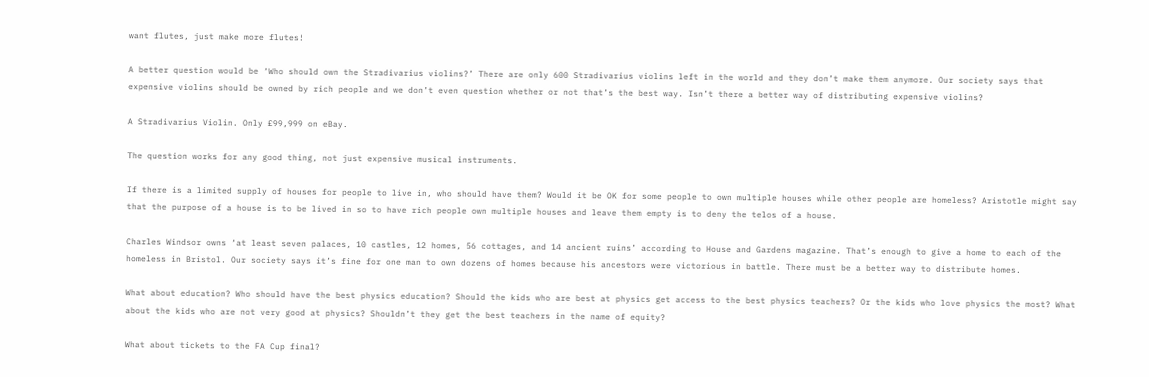want flutes, just make more flutes!

A better question would be ‘Who should own the Stradivarius violins?’ There are only 600 Stradivarius violins left in the world and they don’t make them anymore. Our society says that expensive violins should be owned by rich people and we don’t even question whether or not that’s the best way. Isn’t there a better way of distributing expensive violins?

A Stradivarius Violin. Only £99,999 on eBay.

The question works for any good thing, not just expensive musical instruments.

If there is a limited supply of houses for people to live in, who should have them? Would it be OK for some people to own multiple houses while other people are homeless? Aristotle might say that the purpose of a house is to be lived in so to have rich people own multiple houses and leave them empty is to deny the telos of a house.

Charles Windsor owns ‘at least seven palaces, 10 castles, 12 homes, 56 cottages, and 14 ancient ruins’ according to House and Gardens magazine. That’s enough to give a home to each of the homeless in Bristol. Our society says it’s fine for one man to own dozens of homes because his ancestors were victorious in battle. There must be a better way to distribute homes.

What about education? Who should have the best physics education? Should the kids who are best at physics get access to the best physics teachers? Or the kids who love physics the most? What about the kids who are not very good at physics? Shouldn’t they get the best teachers in the name of equity?

What about tickets to the FA Cup final?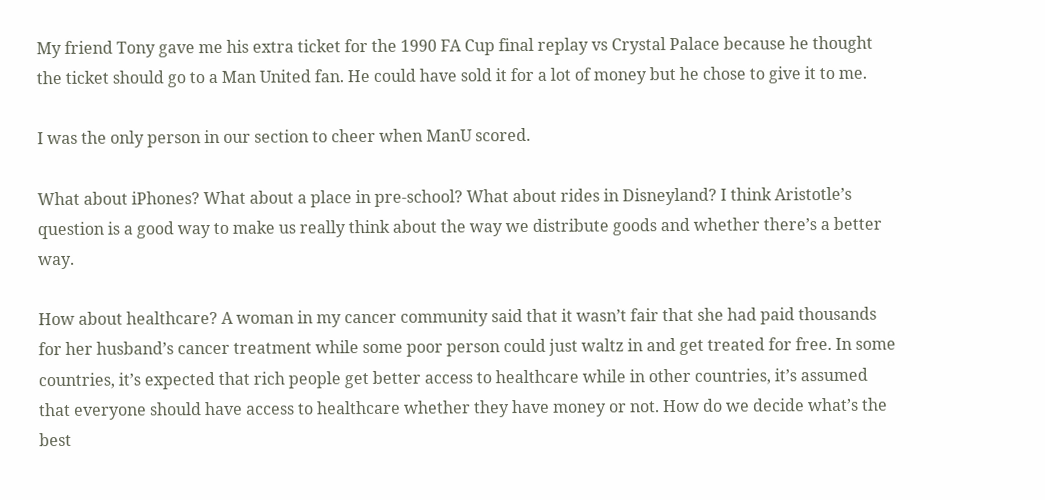My friend Tony gave me his extra ticket for the 1990 FA Cup final replay vs Crystal Palace because he thought the ticket should go to a Man United fan. He could have sold it for a lot of money but he chose to give it to me.

I was the only person in our section to cheer when ManU scored.

What about iPhones? What about a place in pre-school? What about rides in Disneyland? I think Aristotle’s question is a good way to make us really think about the way we distribute goods and whether there’s a better way.

How about healthcare? A woman in my cancer community said that it wasn’t fair that she had paid thousands for her husband’s cancer treatment while some poor person could just waltz in and get treated for free. In some countries, it’s expected that rich people get better access to healthcare while in other countries, it’s assumed that everyone should have access to healthcare whether they have money or not. How do we decide what’s the best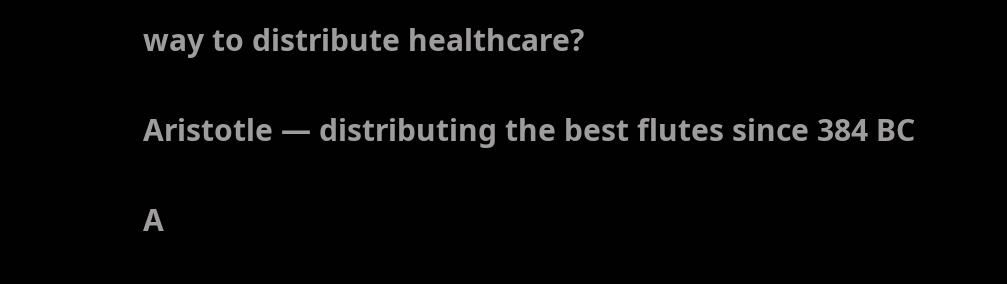way to distribute healthcare?

Aristotle — distributing the best flutes since 384 BC

A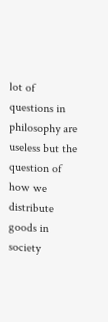lot of questions in philosophy are useless but the question of how we distribute goods in society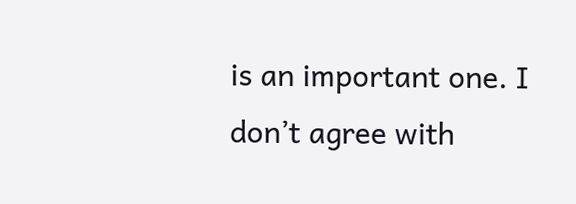is an important one. I don’t agree with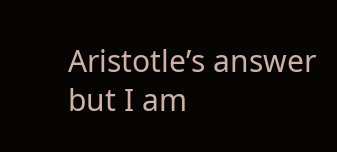Aristotle’s answer but I am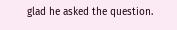glad he asked the question.